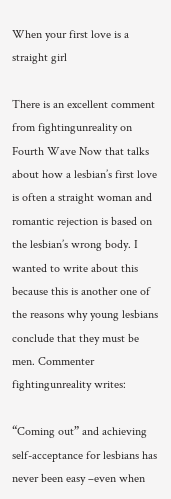When your first love is a straight girl

There is an excellent comment from fightingunreality on Fourth Wave Now that talks about how a lesbian’s first love is often a straight woman and romantic rejection is based on the lesbian’s wrong body. I wanted to write about this because this is another one of the reasons why young lesbians conclude that they must be men. Commenter fightingunreality writes:

“Coming out” and achieving self-acceptance for lesbians has never been easy –even when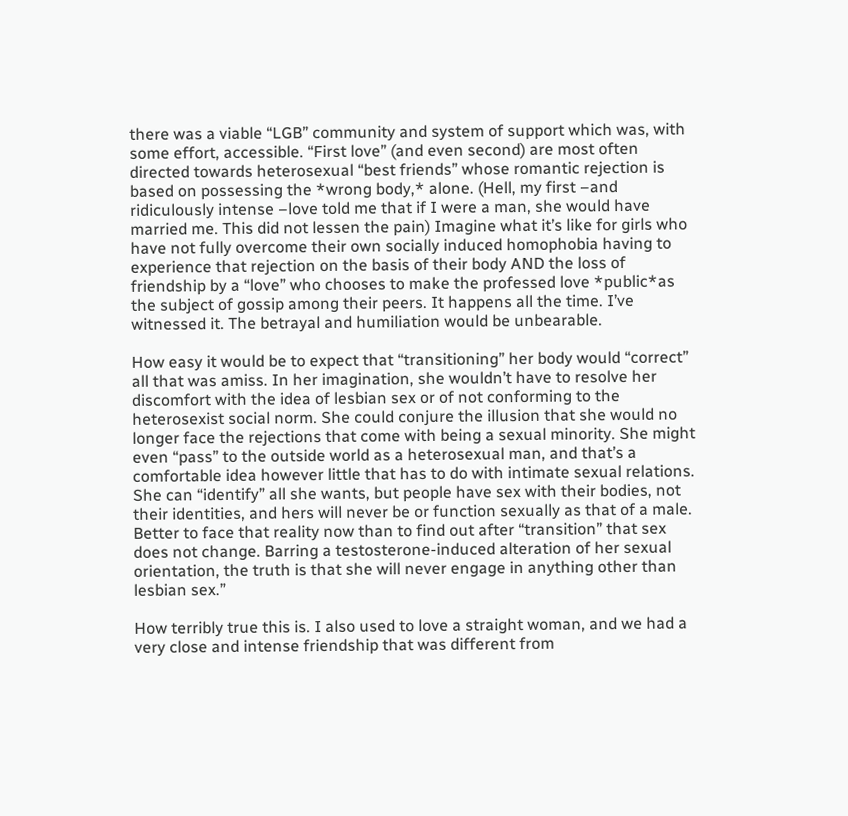there was a viable “LGB” community and system of support which was, with some effort, accessible. “First love” (and even second) are most often directed towards heterosexual “best friends” whose romantic rejection is based on possessing the *wrong body,* alone. (Hell, my first –and ridiculously intense –love told me that if I were a man, she would have married me. This did not lessen the pain) Imagine what it’s like for girls who have not fully overcome their own socially induced homophobia having to experience that rejection on the basis of their body AND the loss of friendship by a “love” who chooses to make the professed love *public*as the subject of gossip among their peers. It happens all the time. I’ve witnessed it. The betrayal and humiliation would be unbearable.

How easy it would be to expect that “transitioning” her body would “correct” all that was amiss. In her imagination, she wouldn’t have to resolve her discomfort with the idea of lesbian sex or of not conforming to the heterosexist social norm. She could conjure the illusion that she would no longer face the rejections that come with being a sexual minority. She might even “pass” to the outside world as a heterosexual man, and that’s a comfortable idea however little that has to do with intimate sexual relations. She can “identify” all she wants, but people have sex with their bodies, not their identities, and hers will never be or function sexually as that of a male. Better to face that reality now than to find out after “transition” that sex does not change. Barring a testosterone-induced alteration of her sexual orientation, the truth is that she will never engage in anything other than lesbian sex.”

How terribly true this is. I also used to love a straight woman, and we had a very close and intense friendship that was different from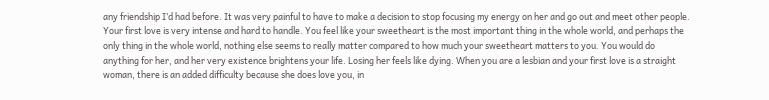any friendship I’d had before. It was very painful to have to make a decision to stop focusing my energy on her and go out and meet other people. Your first love is very intense and hard to handle. You feel like your sweetheart is the most important thing in the whole world, and perhaps the only thing in the whole world, nothing else seems to really matter compared to how much your sweetheart matters to you. You would do anything for her, and her very existence brightens your life. Losing her feels like dying. When you are a lesbian and your first love is a straight woman, there is an added difficulty because she does love you, in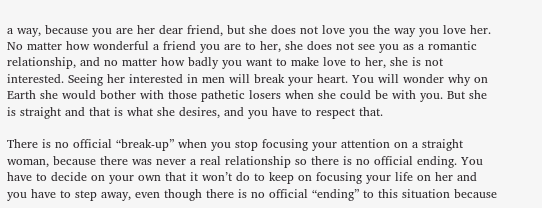a way, because you are her dear friend, but she does not love you the way you love her. No matter how wonderful a friend you are to her, she does not see you as a romantic relationship, and no matter how badly you want to make love to her, she is not interested. Seeing her interested in men will break your heart. You will wonder why on Earth she would bother with those pathetic losers when she could be with you. But she is straight and that is what she desires, and you have to respect that.

There is no official “break-up” when you stop focusing your attention on a straight woman, because there was never a real relationship so there is no official ending. You have to decide on your own that it won’t do to keep on focusing your life on her and you have to step away, even though there is no official “ending” to this situation because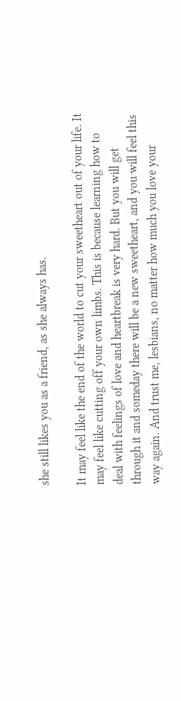she still likes you as a friend, as she always has.

It may feel like the end of the world to cut your sweetheart out of your life. It may feel like cutting off your own limbs. This is because learning how to deal with feelings of love and heartbreak is very hard. But you will get through it and someday there will be a new sweetheart, and you will feel this way again. And trust me, lesbians, no matter how much you love your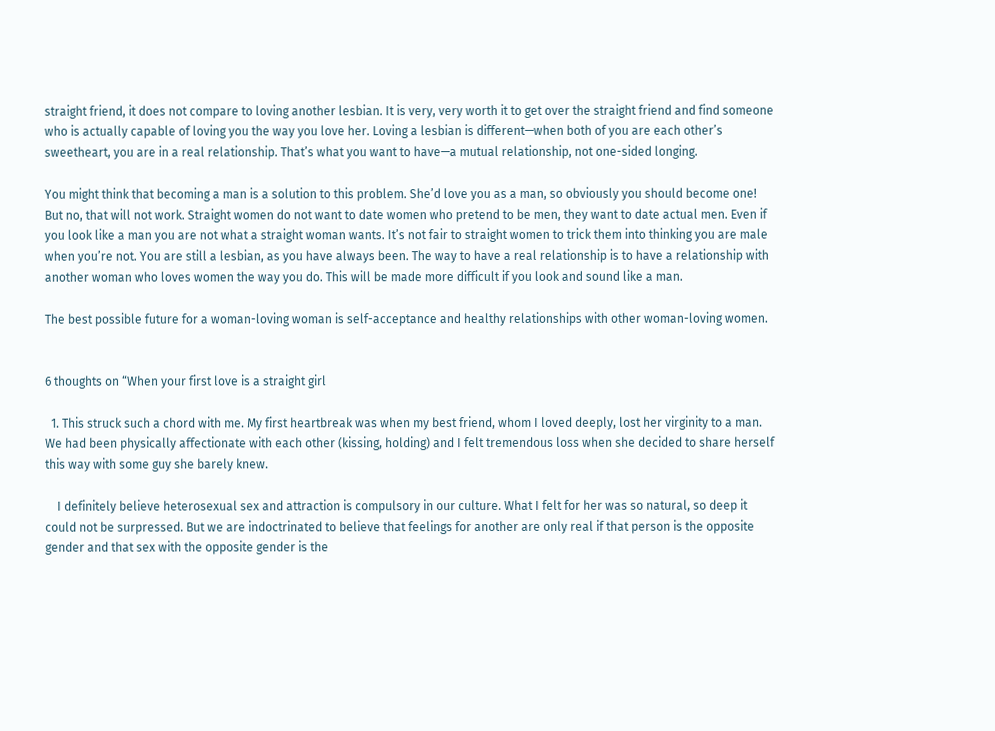straight friend, it does not compare to loving another lesbian. It is very, very worth it to get over the straight friend and find someone who is actually capable of loving you the way you love her. Loving a lesbian is different—when both of you are each other’s sweetheart, you are in a real relationship. That’s what you want to have—a mutual relationship, not one-sided longing.

You might think that becoming a man is a solution to this problem. She’d love you as a man, so obviously you should become one! But no, that will not work. Straight women do not want to date women who pretend to be men, they want to date actual men. Even if you look like a man you are not what a straight woman wants. It’s not fair to straight women to trick them into thinking you are male when you’re not. You are still a lesbian, as you have always been. The way to have a real relationship is to have a relationship with another woman who loves women the way you do. This will be made more difficult if you look and sound like a man.

The best possible future for a woman-loving woman is self-acceptance and healthy relationships with other woman-loving women.


6 thoughts on “When your first love is a straight girl

  1. This struck such a chord with me. My first heartbreak was when my best friend, whom I loved deeply, lost her virginity to a man. We had been physically affectionate with each other (kissing, holding) and I felt tremendous loss when she decided to share herself this way with some guy she barely knew.

    I definitely believe heterosexual sex and attraction is compulsory in our culture. What I felt for her was so natural, so deep it could not be surpressed. But we are indoctrinated to believe that feelings for another are only real if that person is the opposite gender and that sex with the opposite gender is the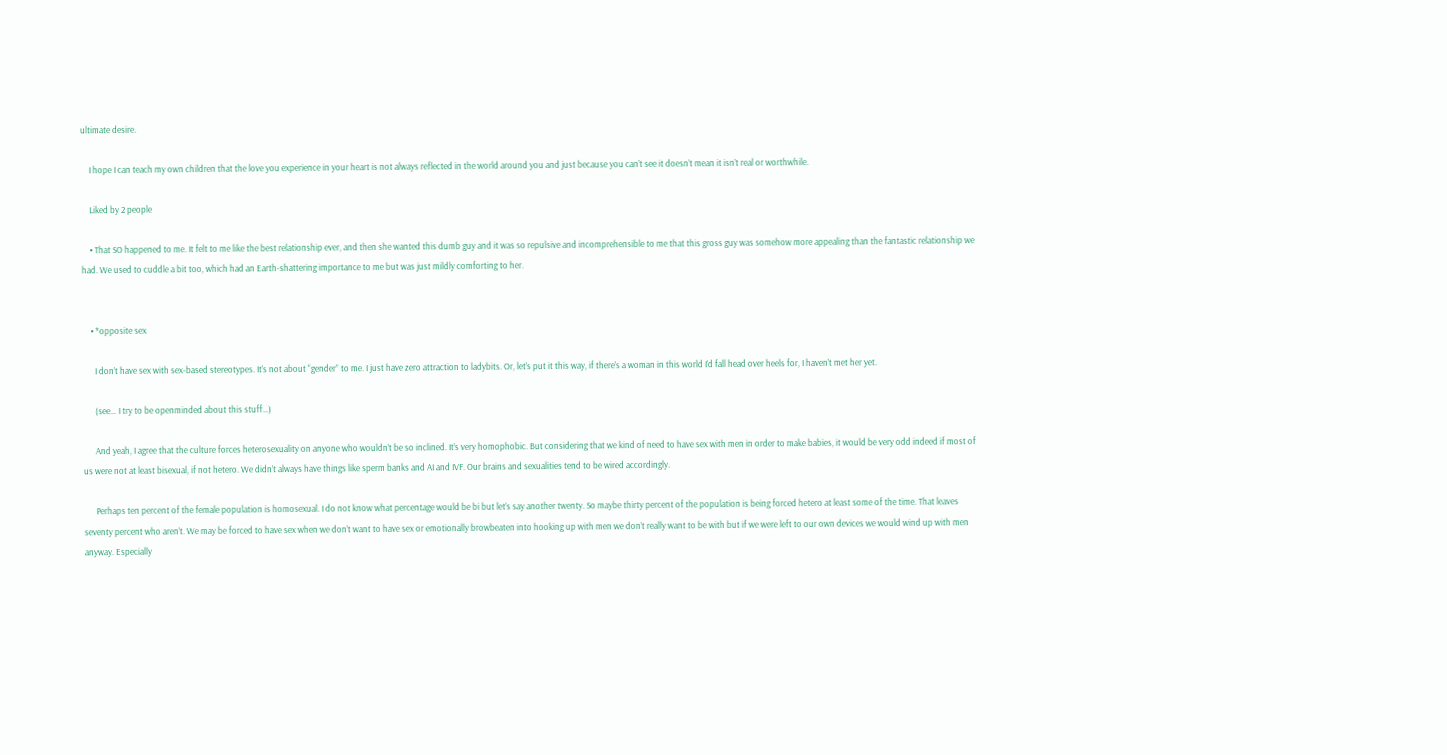ultimate desire.

    I hope I can teach my own children that the love you experience in your heart is not always reflected in the world around you and just because you can’t see it doesn’t mean it isn’t real or worthwhile.

    Liked by 2 people

    • That SO happened to me. It felt to me like the best relationship ever, and then she wanted this dumb guy and it was so repulsive and incomprehensible to me that this gross guy was somehow more appealing than the fantastic relationship we had. We used to cuddle a bit too, which had an Earth-shattering importance to me but was just mildly comforting to her.


    • *opposite sex

      I don’t have sex with sex-based stereotypes. It’s not about “gender” to me. I just have zero attraction to ladybits. Or, let’s put it this way, if there’s a woman in this world I’d fall head over heels for, I haven’t met her yet.

      (see… I try to be openminded about this stuff…)

      And yeah, I agree that the culture forces heterosexuality on anyone who wouldn’t be so inclined. It’s very homophobic. But considering that we kind of need to have sex with men in order to make babies, it would be very odd indeed if most of us were not at least bisexual, if not hetero. We didn’t always have things like sperm banks and AI and IVF. Our brains and sexualities tend to be wired accordingly.

      Perhaps ten percent of the female population is homosexual. I do not know what percentage would be bi but let’s say another twenty. So maybe thirty percent of the population is being forced hetero at least some of the time. That leaves seventy percent who aren’t. We may be forced to have sex when we don’t want to have sex or emotionally browbeaten into hooking up with men we don’t really want to be with but if we were left to our own devices we would wind up with men anyway. Especially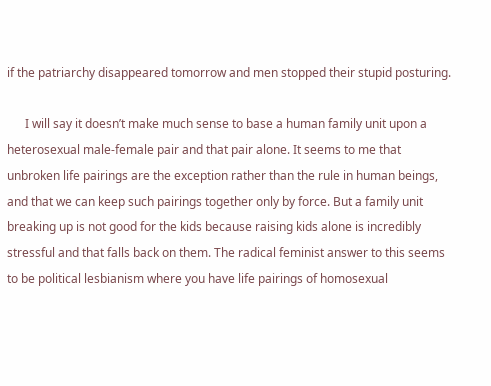if the patriarchy disappeared tomorrow and men stopped their stupid posturing.

      I will say it doesn’t make much sense to base a human family unit upon a heterosexual male-female pair and that pair alone. It seems to me that unbroken life pairings are the exception rather than the rule in human beings, and that we can keep such pairings together only by force. But a family unit breaking up is not good for the kids because raising kids alone is incredibly stressful and that falls back on them. The radical feminist answer to this seems to be political lesbianism where you have life pairings of homosexual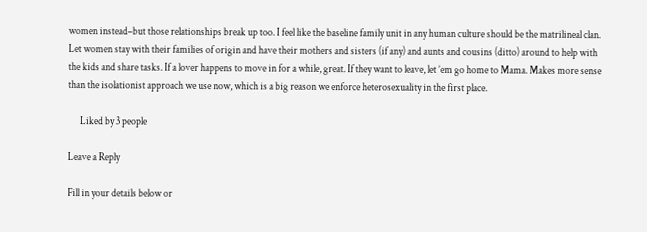women instead–but those relationships break up too. I feel like the baseline family unit in any human culture should be the matrilineal clan. Let women stay with their families of origin and have their mothers and sisters (if any) and aunts and cousins (ditto) around to help with the kids and share tasks. If a lover happens to move in for a while, great. If they want to leave, let ’em go home to Mama. Makes more sense than the isolationist approach we use now, which is a big reason we enforce heterosexuality in the first place.

      Liked by 3 people

Leave a Reply

Fill in your details below or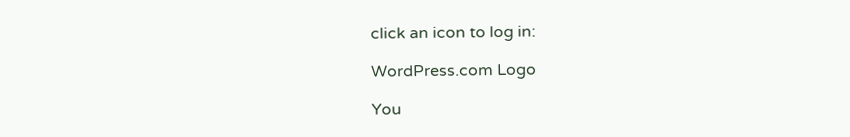click an icon to log in:

WordPress.com Logo

You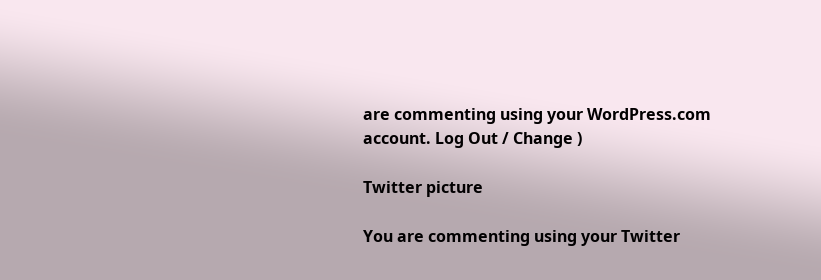are commenting using your WordPress.com account. Log Out / Change )

Twitter picture

You are commenting using your Twitter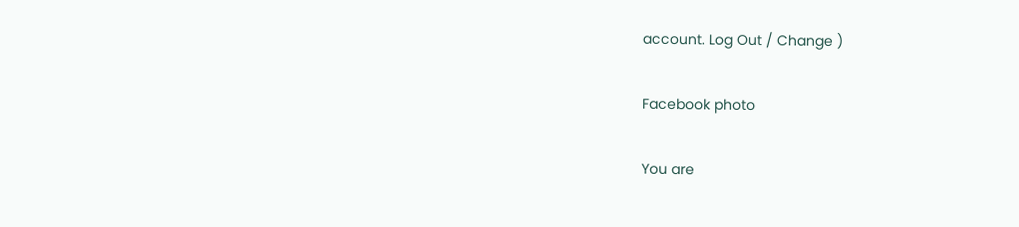account. Log Out / Change )

Facebook photo

You are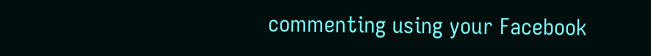commenting using your Facebook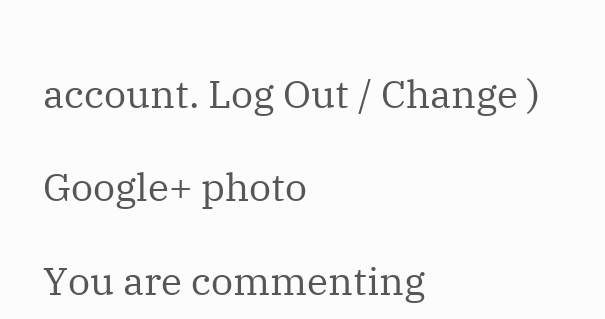account. Log Out / Change )

Google+ photo

You are commenting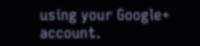using your Google+ account.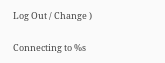Log Out / Change )

Connecting to %s